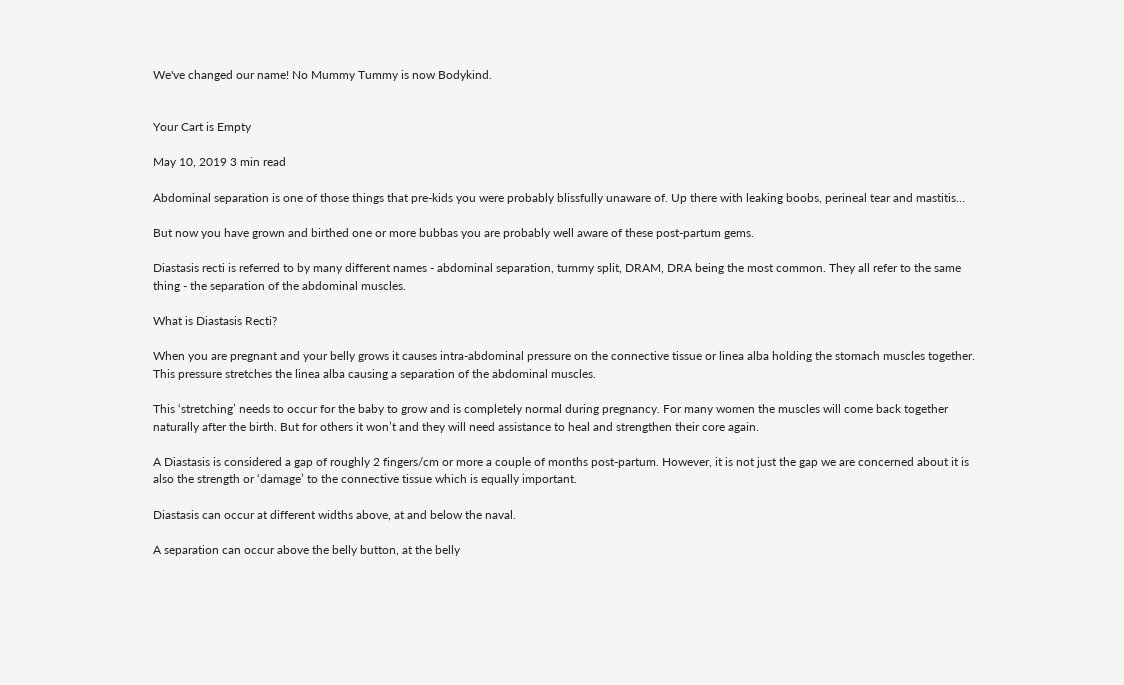We've changed our name! No Mummy Tummy is now Bodykind.


Your Cart is Empty

May 10, 2019 3 min read

Abdominal separation is one of those things that pre-kids you were probably blissfully unaware of. Up there with leaking boobs, perineal tear and mastitis…

But now you have grown and birthed one or more bubbas you are probably well aware of these post-partum gems.

Diastasis recti is referred to by many different names - abdominal separation, tummy split, DRAM, DRA being the most common. They all refer to the same thing - the separation of the abdominal muscles.

What is Diastasis Recti?

When you are pregnant and your belly grows it causes intra-abdominal pressure on the connective tissue or linea alba holding the stomach muscles together. This pressure stretches the linea alba causing a separation of the abdominal muscles.

This ‘stretching’ needs to occur for the baby to grow and is completely normal during pregnancy. For many women the muscles will come back together naturally after the birth. But for others it won’t and they will need assistance to heal and strengthen their core again.

A Diastasis is considered a gap of roughly 2 fingers/cm or more a couple of months post-partum. However, it is not just the gap we are concerned about it is also the strength or ‘damage’ to the connective tissue which is equally important.

Diastasis can occur at different widths above, at and below the naval.

A separation can occur above the belly button, at the belly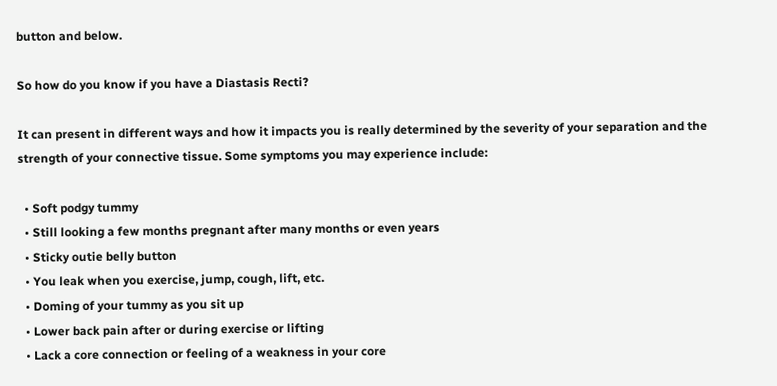button and below.

So how do you know if you have a Diastasis Recti?

It can present in different ways and how it impacts you is really determined by the severity of your separation and the strength of your connective tissue. Some symptoms you may experience include:

  • Soft podgy tummy
  • Still looking a few months pregnant after many months or even years
  • Sticky outie belly button
  • You leak when you exercise, jump, cough, lift, etc.
  • Doming of your tummy as you sit up
  • Lower back pain after or during exercise or lifting
  • Lack a core connection or feeling of a weakness in your core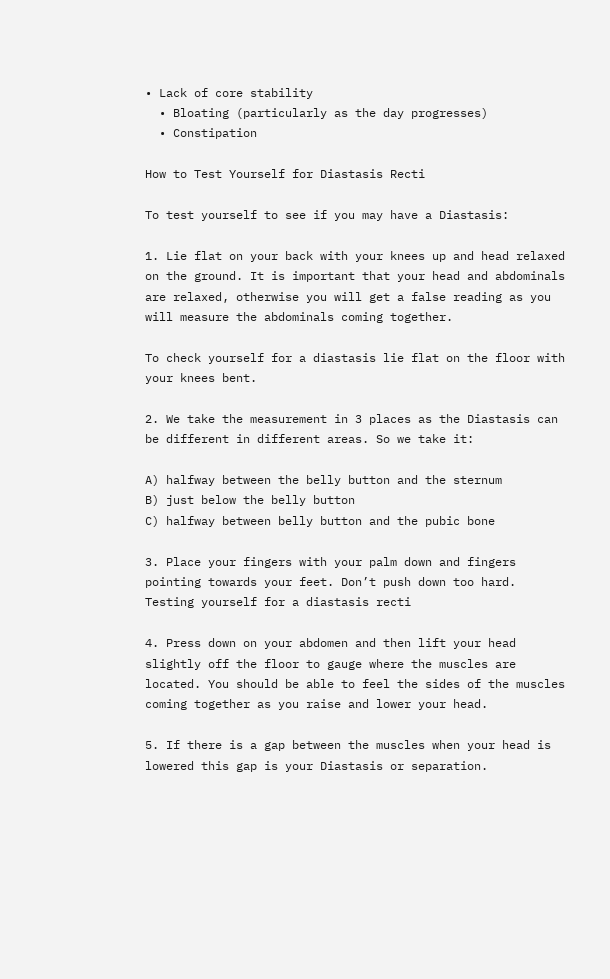• Lack of core stability
  • Bloating (particularly as the day progresses)
  • Constipation

How to Test Yourself for Diastasis Recti

To test yourself to see if you may have a Diastasis:

1. Lie flat on your back with your knees up and head relaxed on the ground. It is important that your head and abdominals are relaxed, otherwise you will get a false reading as you will measure the abdominals coming together.

To check yourself for a diastasis lie flat on the floor with your knees bent.

2. We take the measurement in 3 places as the Diastasis can be different in different areas. So we take it:

A) halfway between the belly button and the sternum
B) just below the belly button
C) halfway between belly button and the pubic bone

3. Place your fingers with your palm down and fingers pointing towards your feet. Don’t push down too hard.
Testing yourself for a diastasis recti

4. Press down on your abdomen and then lift your head slightly off the floor to gauge where the muscles are located. You should be able to feel the sides of the muscles coming together as you raise and lower your head.

5. If there is a gap between the muscles when your head is lowered this gap is your Diastasis or separation.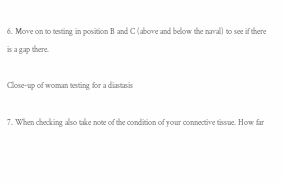6. Move on to testing in position B and C (above and below the naval) to see if there is a gap there.

Close-up of woman testing for a diastasis

7. When checking also take note of the condition of your connective tissue. How far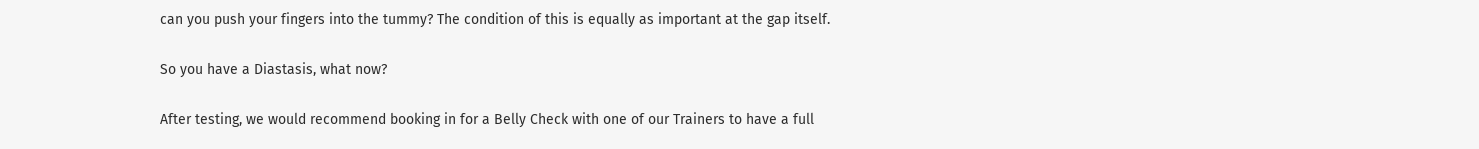can you push your fingers into the tummy? The condition of this is equally as important at the gap itself.

So you have a Diastasis, what now?

After testing, we would recommend booking in for a Belly Check with one of our Trainers to have a full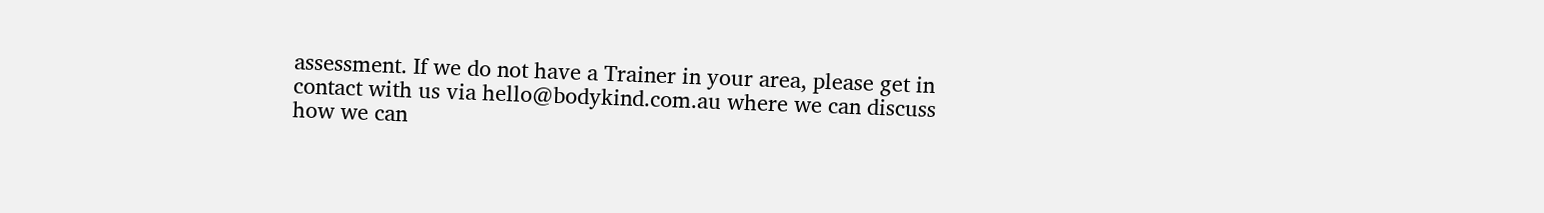assessment. If we do not have a Trainer in your area, please get in contact with us via hello@bodykind.com.au where we can discuss how we can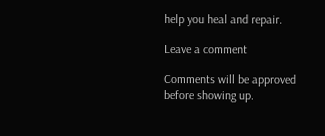help you heal and repair.

Leave a comment

Comments will be approved before showing up.